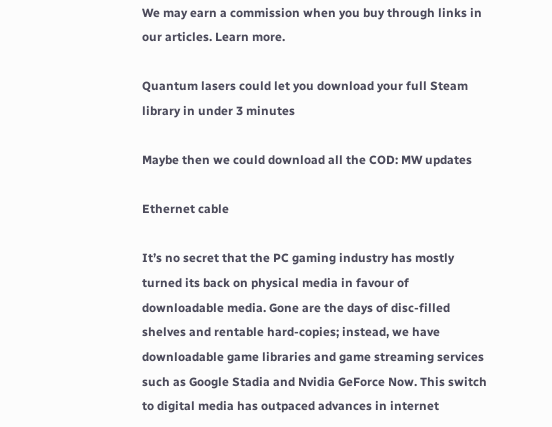We may earn a commission when you buy through links in our articles. Learn more.

Quantum lasers could let you download your full Steam library in under 3 minutes

Maybe then we could download all the COD: MW updates

Ethernet cable

It’s no secret that the PC gaming industry has mostly turned its back on physical media in favour of downloadable media. Gone are the days of disc-filled shelves and rentable hard-copies; instead, we have downloadable game libraries and game streaming services such as Google Stadia and Nvidia GeForce Now. This switch to digital media has outpaced advances in internet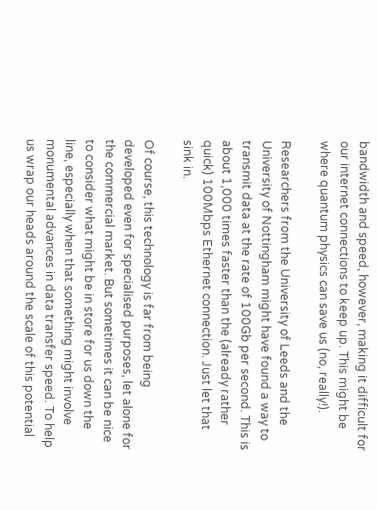bandwidth and speed, however, making it difficult for our internet connections to keep up. This might be where quantum physics can save us (no, really!).

Researchers from the University of Leeds and the University of Nottingham might have found a way to transmit data at the rate of 100Gb per second. This is about 1,000 times faster than the (already rather quick) 100Mbps Ethernet connection. Just let that sink in.

Of course, this technology is far from being developed even for specialised purposes, let alone for the commercial market. But sometimes it can be nice to consider what might be in store for us down the line, especially when that something might involve monumental advances in data transfer speed. To help us wrap our heads around the scale of this potential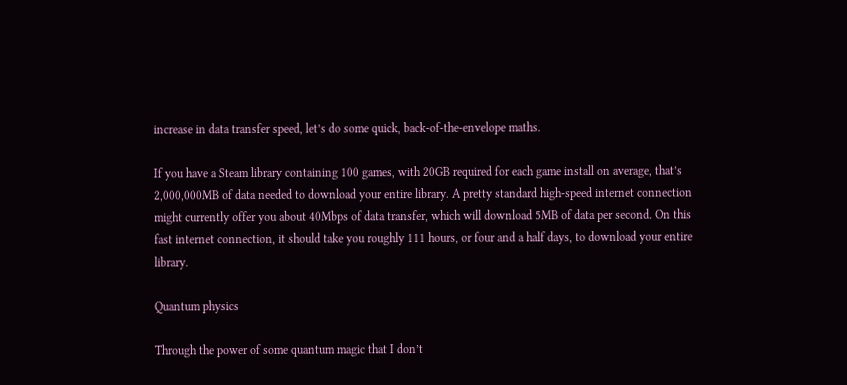increase in data transfer speed, let’s do some quick, back-of-the-envelope maths.

If you have a Steam library containing 100 games, with 20GB required for each game install on average, that’s 2,000,000MB of data needed to download your entire library. A pretty standard high-speed internet connection might currently offer you about 40Mbps of data transfer, which will download 5MB of data per second. On this fast internet connection, it should take you roughly 111 hours, or four and a half days, to download your entire library.

Quantum physics

Through the power of some quantum magic that I don’t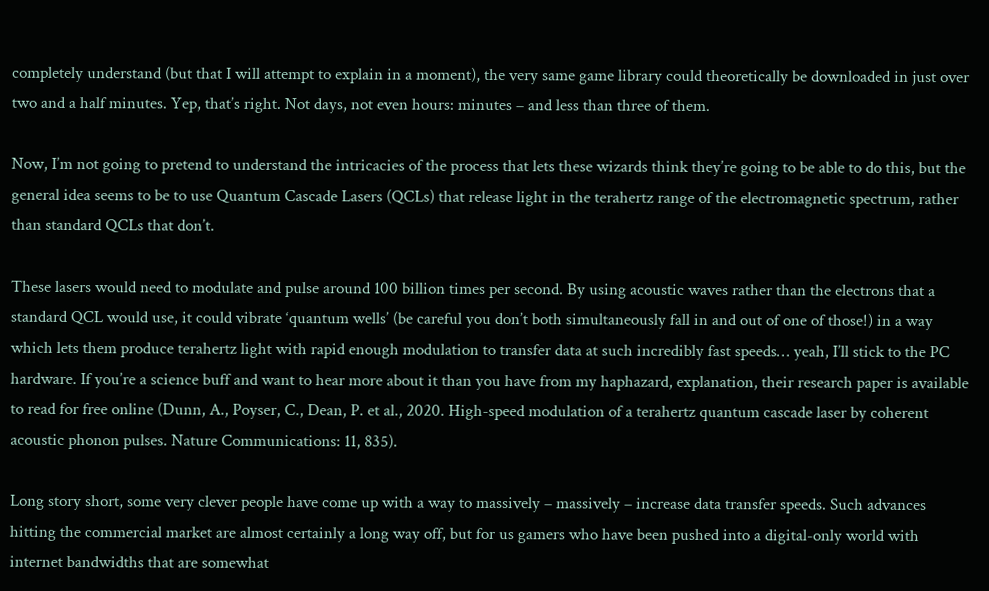completely understand (but that I will attempt to explain in a moment), the very same game library could theoretically be downloaded in just over two and a half minutes. Yep, that’s right. Not days, not even hours: minutes – and less than three of them.

Now, I’m not going to pretend to understand the intricacies of the process that lets these wizards think they’re going to be able to do this, but the general idea seems to be to use Quantum Cascade Lasers (QCLs) that release light in the terahertz range of the electromagnetic spectrum, rather than standard QCLs that don’t.

These lasers would need to modulate and pulse around 100 billion times per second. By using acoustic waves rather than the electrons that a standard QCL would use, it could vibrate ‘quantum wells’ (be careful you don’t both simultaneously fall in and out of one of those!) in a way which lets them produce terahertz light with rapid enough modulation to transfer data at such incredibly fast speeds… yeah, I’ll stick to the PC hardware. If you’re a science buff and want to hear more about it than you have from my haphazard, explanation, their research paper is available to read for free online (Dunn, A., Poyser, C., Dean, P. et al., 2020. High-speed modulation of a terahertz quantum cascade laser by coherent acoustic phonon pulses. Nature Communications: 11, 835).

Long story short, some very clever people have come up with a way to massively – massively – increase data transfer speeds. Such advances hitting the commercial market are almost certainly a long way off, but for us gamers who have been pushed into a digital-only world with internet bandwidths that are somewhat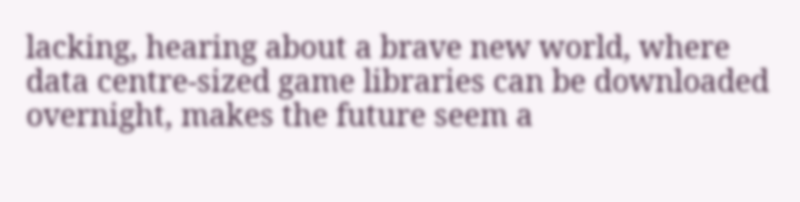lacking, hearing about a brave new world, where data centre-sized game libraries can be downloaded overnight, makes the future seem a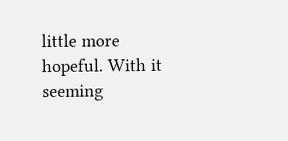little more hopeful. With it seeming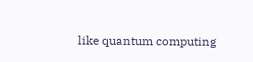like quantum computing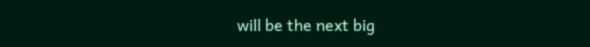will be the next big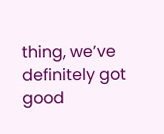thing, we’ve definitely got good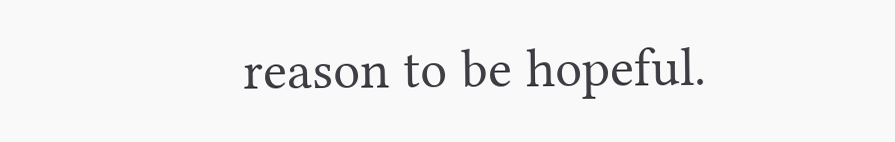reason to be hopeful.